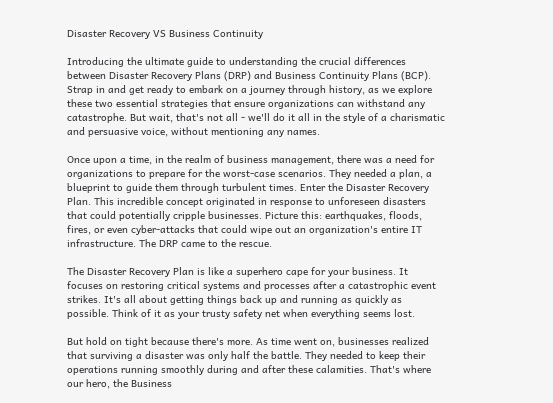Disaster Recovery VS Business Continuity

Introducing the ultimate guide to understanding the crucial differences between Disaster Recovery Plans (DRP) and Business Continuity Plans (BCP). Strap in and get ready to embark on a journey through history, as we explore these two essential strategies that ensure organizations can withstand any catastrophe. But wait, that's not all - we'll do it all in the style of a charismatic and persuasive voice, without mentioning any names.

Once upon a time, in the realm of business management, there was a need for organizations to prepare for the worst-case scenarios. They needed a plan, a blueprint to guide them through turbulent times. Enter the Disaster Recovery Plan. This incredible concept originated in response to unforeseen disasters that could potentially cripple businesses. Picture this: earthquakes, floods, fires, or even cyber-attacks that could wipe out an organization's entire IT infrastructure. The DRP came to the rescue.

The Disaster Recovery Plan is like a superhero cape for your business. It focuses on restoring critical systems and processes after a catastrophic event strikes. It's all about getting things back up and running as quickly as possible. Think of it as your trusty safety net when everything seems lost.

But hold on tight because there's more. As time went on, businesses realized that surviving a disaster was only half the battle. They needed to keep their operations running smoothly during and after these calamities. That's where our hero, the Business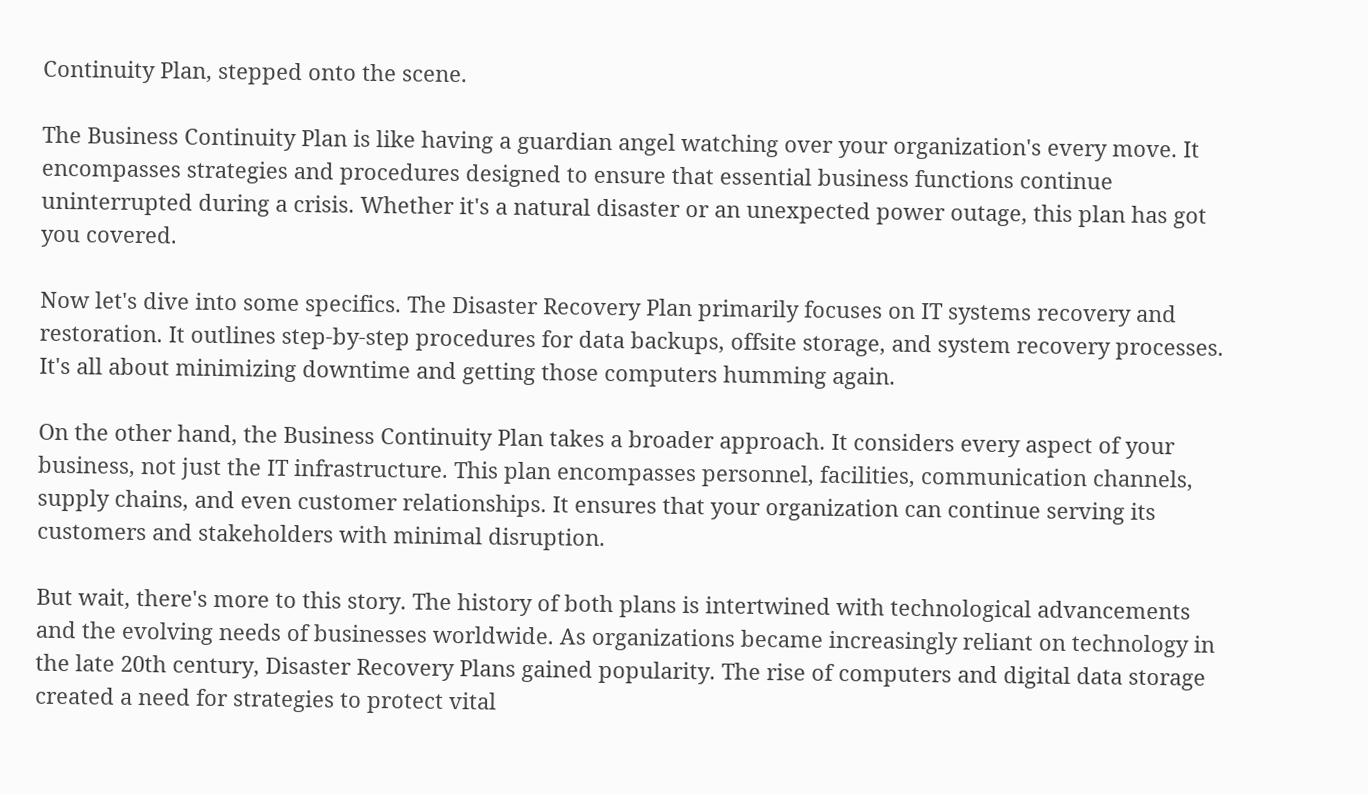Continuity Plan, stepped onto the scene.

The Business Continuity Plan is like having a guardian angel watching over your organization's every move. It encompasses strategies and procedures designed to ensure that essential business functions continue uninterrupted during a crisis. Whether it's a natural disaster or an unexpected power outage, this plan has got you covered.

Now let's dive into some specifics. The Disaster Recovery Plan primarily focuses on IT systems recovery and restoration. It outlines step-by-step procedures for data backups, offsite storage, and system recovery processes. It's all about minimizing downtime and getting those computers humming again.

On the other hand, the Business Continuity Plan takes a broader approach. It considers every aspect of your business, not just the IT infrastructure. This plan encompasses personnel, facilities, communication channels, supply chains, and even customer relationships. It ensures that your organization can continue serving its customers and stakeholders with minimal disruption.

But wait, there's more to this story. The history of both plans is intertwined with technological advancements and the evolving needs of businesses worldwide. As organizations became increasingly reliant on technology in the late 20th century, Disaster Recovery Plans gained popularity. The rise of computers and digital data storage created a need for strategies to protect vital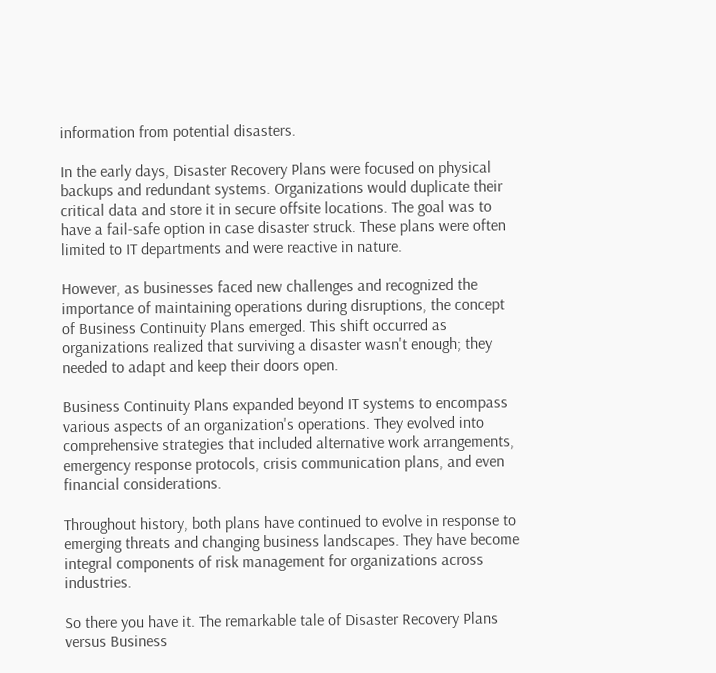information from potential disasters.

In the early days, Disaster Recovery Plans were focused on physical backups and redundant systems. Organizations would duplicate their critical data and store it in secure offsite locations. The goal was to have a fail-safe option in case disaster struck. These plans were often limited to IT departments and were reactive in nature.

However, as businesses faced new challenges and recognized the importance of maintaining operations during disruptions, the concept of Business Continuity Plans emerged. This shift occurred as organizations realized that surviving a disaster wasn't enough; they needed to adapt and keep their doors open.

Business Continuity Plans expanded beyond IT systems to encompass various aspects of an organization's operations. They evolved into comprehensive strategies that included alternative work arrangements, emergency response protocols, crisis communication plans, and even financial considerations.

Throughout history, both plans have continued to evolve in response to emerging threats and changing business landscapes. They have become integral components of risk management for organizations across industries.

So there you have it. The remarkable tale of Disaster Recovery Plans versus Business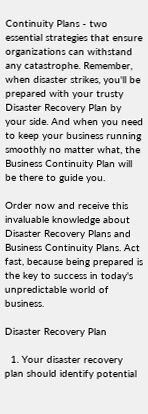Continuity Plans - two essential strategies that ensure organizations can withstand any catastrophe. Remember, when disaster strikes, you'll be prepared with your trusty Disaster Recovery Plan by your side. And when you need to keep your business running smoothly no matter what, the Business Continuity Plan will be there to guide you.

Order now and receive this invaluable knowledge about Disaster Recovery Plans and Business Continuity Plans. Act fast, because being prepared is the key to success in today's unpredictable world of business.

Disaster Recovery Plan

  1. Your disaster recovery plan should identify potential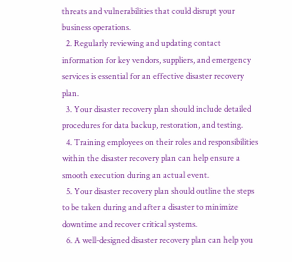threats and vulnerabilities that could disrupt your business operations.
  2. Regularly reviewing and updating contact information for key vendors, suppliers, and emergency services is essential for an effective disaster recovery plan.
  3. Your disaster recovery plan should include detailed procedures for data backup, restoration, and testing.
  4. Training employees on their roles and responsibilities within the disaster recovery plan can help ensure a smooth execution during an actual event.
  5. Your disaster recovery plan should outline the steps to be taken during and after a disaster to minimize downtime and recover critical systems.
  6. A well-designed disaster recovery plan can help you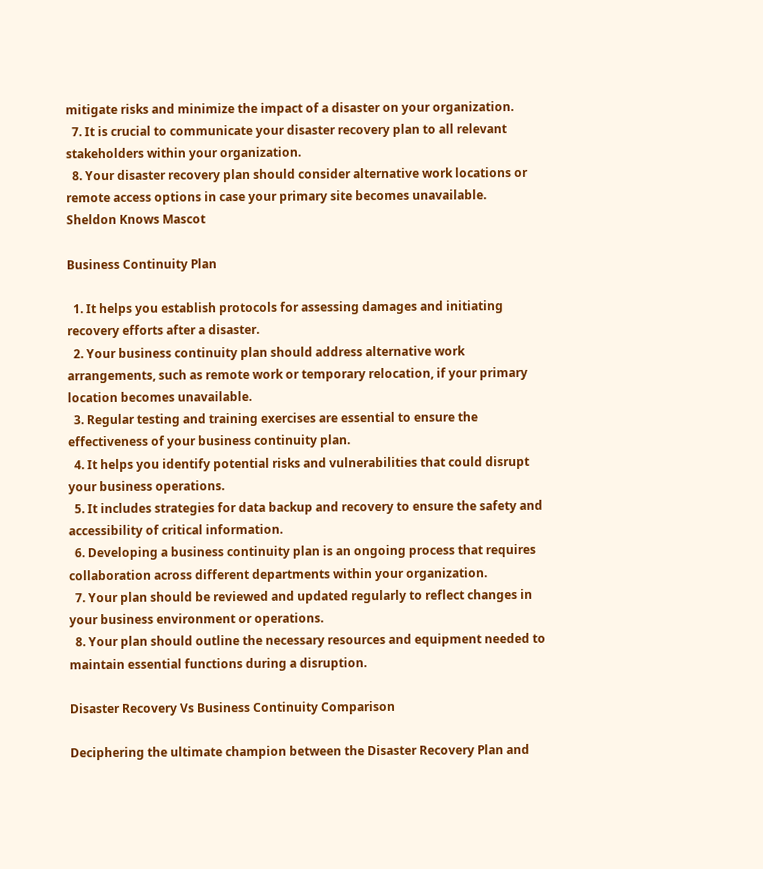mitigate risks and minimize the impact of a disaster on your organization.
  7. It is crucial to communicate your disaster recovery plan to all relevant stakeholders within your organization.
  8. Your disaster recovery plan should consider alternative work locations or remote access options in case your primary site becomes unavailable.
Sheldon Knows Mascot

Business Continuity Plan

  1. It helps you establish protocols for assessing damages and initiating recovery efforts after a disaster.
  2. Your business continuity plan should address alternative work arrangements, such as remote work or temporary relocation, if your primary location becomes unavailable.
  3. Regular testing and training exercises are essential to ensure the effectiveness of your business continuity plan.
  4. It helps you identify potential risks and vulnerabilities that could disrupt your business operations.
  5. It includes strategies for data backup and recovery to ensure the safety and accessibility of critical information.
  6. Developing a business continuity plan is an ongoing process that requires collaboration across different departments within your organization.
  7. Your plan should be reviewed and updated regularly to reflect changes in your business environment or operations.
  8. Your plan should outline the necessary resources and equipment needed to maintain essential functions during a disruption.

Disaster Recovery Vs Business Continuity Comparison

Deciphering the ultimate champion between the Disaster Recovery Plan and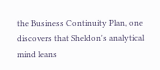the Business Continuity Plan, one discovers that Sheldon's analytical mind leans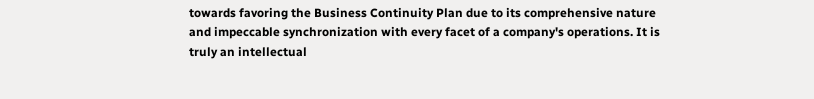towards favoring the Business Continuity Plan due to its comprehensive nature and impeccable synchronization with every facet of a company's operations. It is truly an intellectual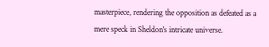masterpiece, rendering the opposition as defeated as a mere speck in Sheldon's intricate universe.